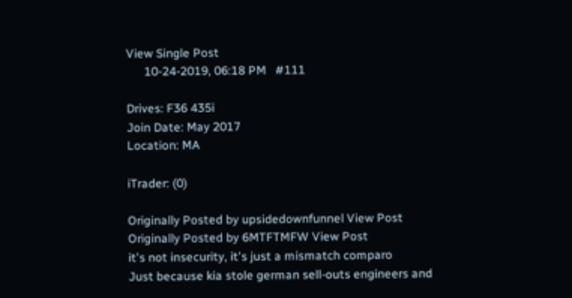View Single Post
      10-24-2019, 06:18 PM   #111

Drives: F36 435i
Join Date: May 2017
Location: MA

iTrader: (0)

Originally Posted by upsidedownfunnel View Post
Originally Posted by 6MTFTMFW View Post
it's not insecurity, it's just a mismatch comparo
Just because kia stole german sell-outs engineers and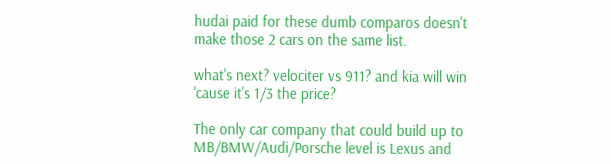hudai paid for these dumb comparos doesn't make those 2 cars on the same list.

what's next? velociter vs 911? and kia will win 'cause it's 1/3 the price?

The only car company that could build up to MB/BMW/Audi/Porsche level is Lexus and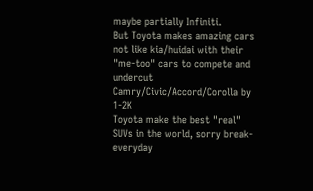maybe partially Infiniti.
But Toyota makes amazing cars not like kia/huidai with their "me-too" cars to compete and undercut Camry/Civic/Accord/Corolla by 1-2K
Toyota make the best "real" SUVs in the world, sorry break-everyday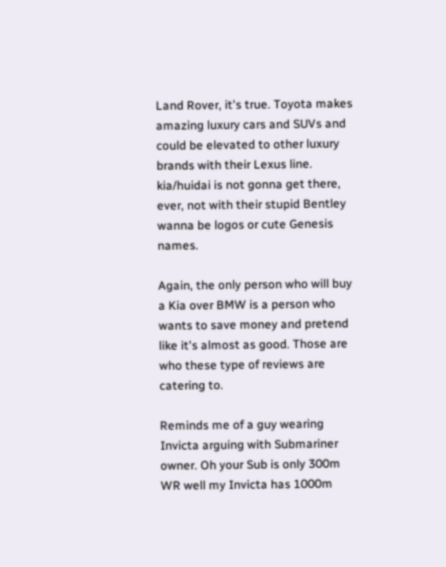Land Rover, it's true. Toyota makes amazing luxury cars and SUVs and could be elevated to other luxury brands with their Lexus line.
kia/huidai is not gonna get there, ever, not with their stupid Bentley wanna be logos or cute Genesis names.

Again, the only person who will buy a Kia over BMW is a person who wants to save money and pretend like it's almost as good. Those are who these type of reviews are catering to.

Reminds me of a guy wearing Invicta arguing with Submariner owner. Oh your Sub is only 300m WR well my Invicta has 1000m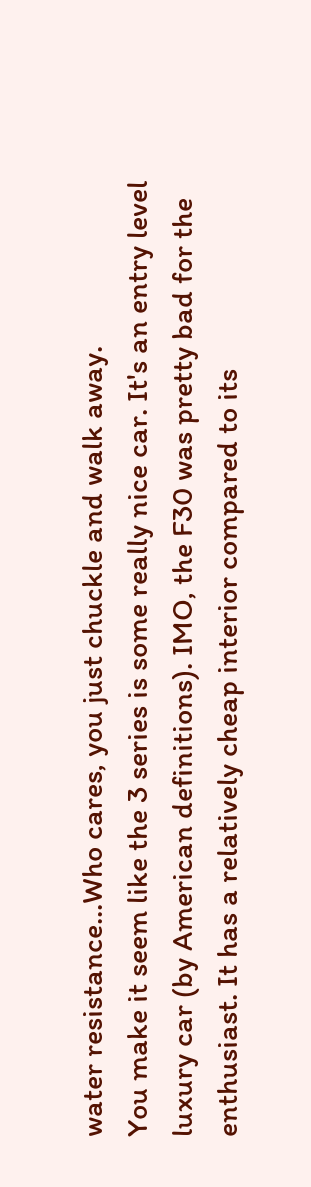water resistance...Who cares, you just chuckle and walk away.
You make it seem like the 3 series is some really nice car. It's an entry level luxury car (by American definitions). IMO, the F30 was pretty bad for the enthusiast. It has a relatively cheap interior compared to its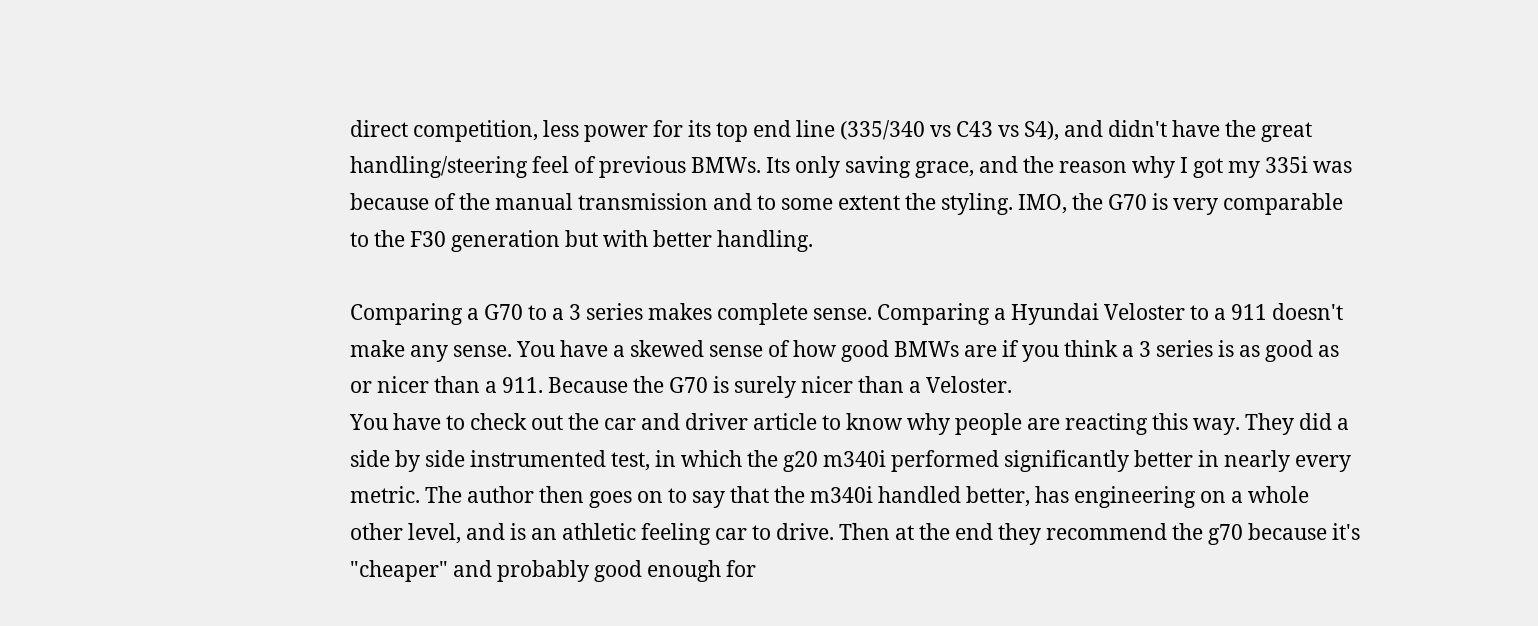direct competition, less power for its top end line (335/340 vs C43 vs S4), and didn't have the great handling/steering feel of previous BMWs. Its only saving grace, and the reason why I got my 335i was because of the manual transmission and to some extent the styling. IMO, the G70 is very comparable to the F30 generation but with better handling.

Comparing a G70 to a 3 series makes complete sense. Comparing a Hyundai Veloster to a 911 doesn't make any sense. You have a skewed sense of how good BMWs are if you think a 3 series is as good as or nicer than a 911. Because the G70 is surely nicer than a Veloster.
You have to check out the car and driver article to know why people are reacting this way. They did a side by side instrumented test, in which the g20 m340i performed significantly better in nearly every metric. The author then goes on to say that the m340i handled better, has engineering on a whole other level, and is an athletic feeling car to drive. Then at the end they recommend the g70 because it's "cheaper" and probably good enough for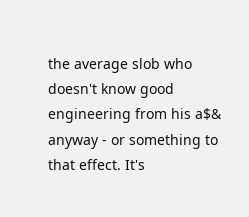the average slob who doesn't know good engineering from his a$& anyway - or something to that effect. It's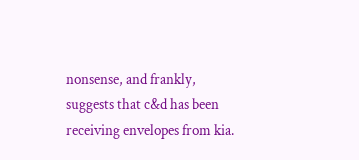nonsense, and frankly, suggests that c&d has been receiving envelopes from kia.